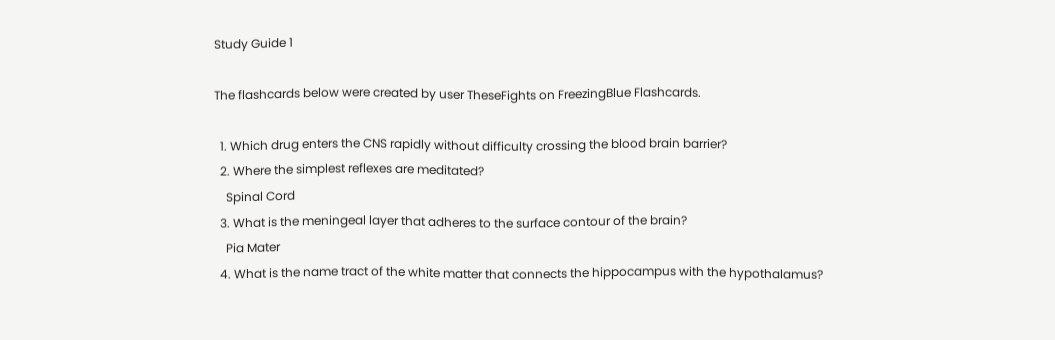Study Guide 1

The flashcards below were created by user TheseFights on FreezingBlue Flashcards.

  1. Which drug enters the CNS rapidly without difficulty crossing the blood brain barrier?
  2. Where the simplest reflexes are meditated?
    Spinal Cord
  3. What is the meningeal layer that adheres to the surface contour of the brain?
    Pia Mater
  4. What is the name tract of the white matter that connects the hippocampus with the hypothalamus?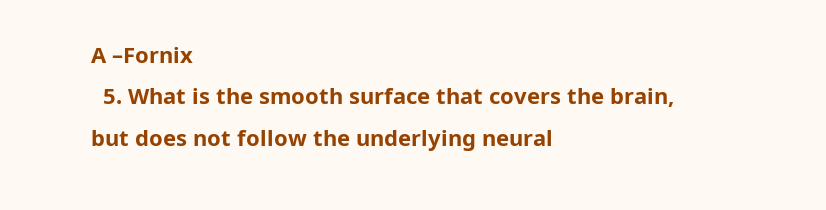A –Fornix
  5. What is the smooth surface that covers the brain, but does not follow the underlying neural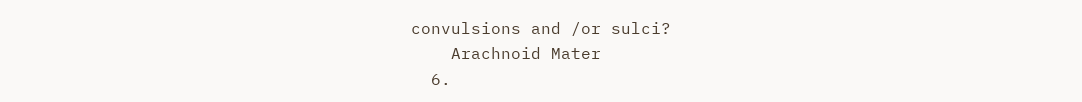convulsions and /or sulci?
    Arachnoid Mater
  6.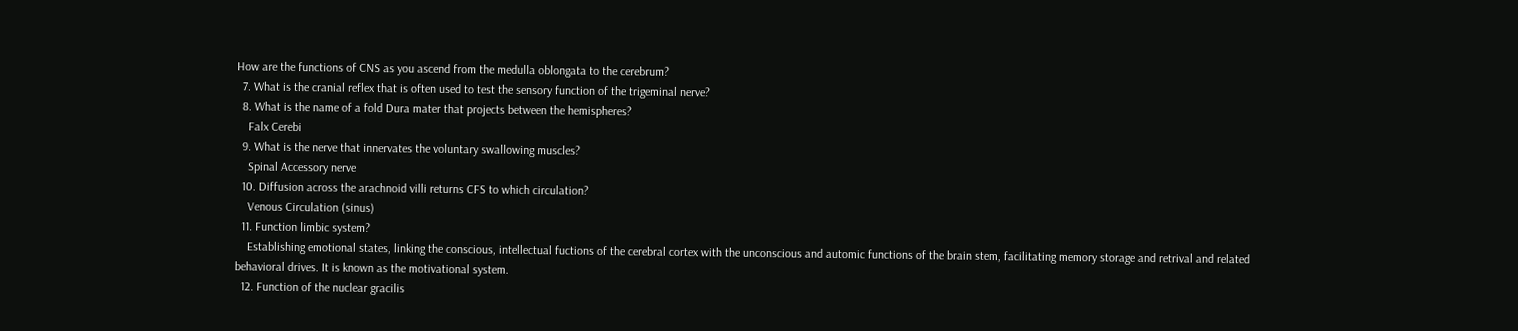How are the functions of CNS as you ascend from the medulla oblongata to the cerebrum?
  7. What is the cranial reflex that is often used to test the sensory function of the trigeminal nerve?
  8. What is the name of a fold Dura mater that projects between the hemispheres?
    Falx Cerebi
  9. What is the nerve that innervates the voluntary swallowing muscles?
    Spinal Accessory nerve
  10. Diffusion across the arachnoid villi returns CFS to which circulation?
    Venous Circulation (sinus)
  11. Function limbic system?
    Establishing emotional states, linking the conscious, intellectual fuctions of the cerebral cortex with the unconscious and automic functions of the brain stem, facilitating memory storage and retrival and related behavioral drives. It is known as the motivational system.
  12. Function of the nuclear gracilis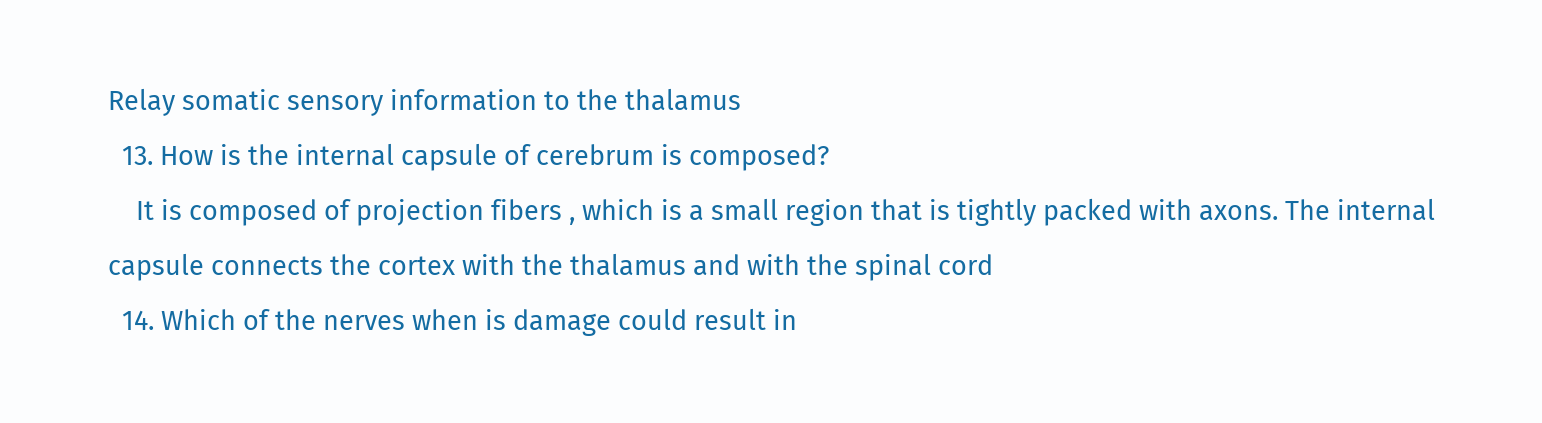Relay somatic sensory information to the thalamus
  13. How is the internal capsule of cerebrum is composed?
    It is composed of projection fibers , which is a small region that is tightly packed with axons. The internal capsule connects the cortex with the thalamus and with the spinal cord
  14. Which of the nerves when is damage could result in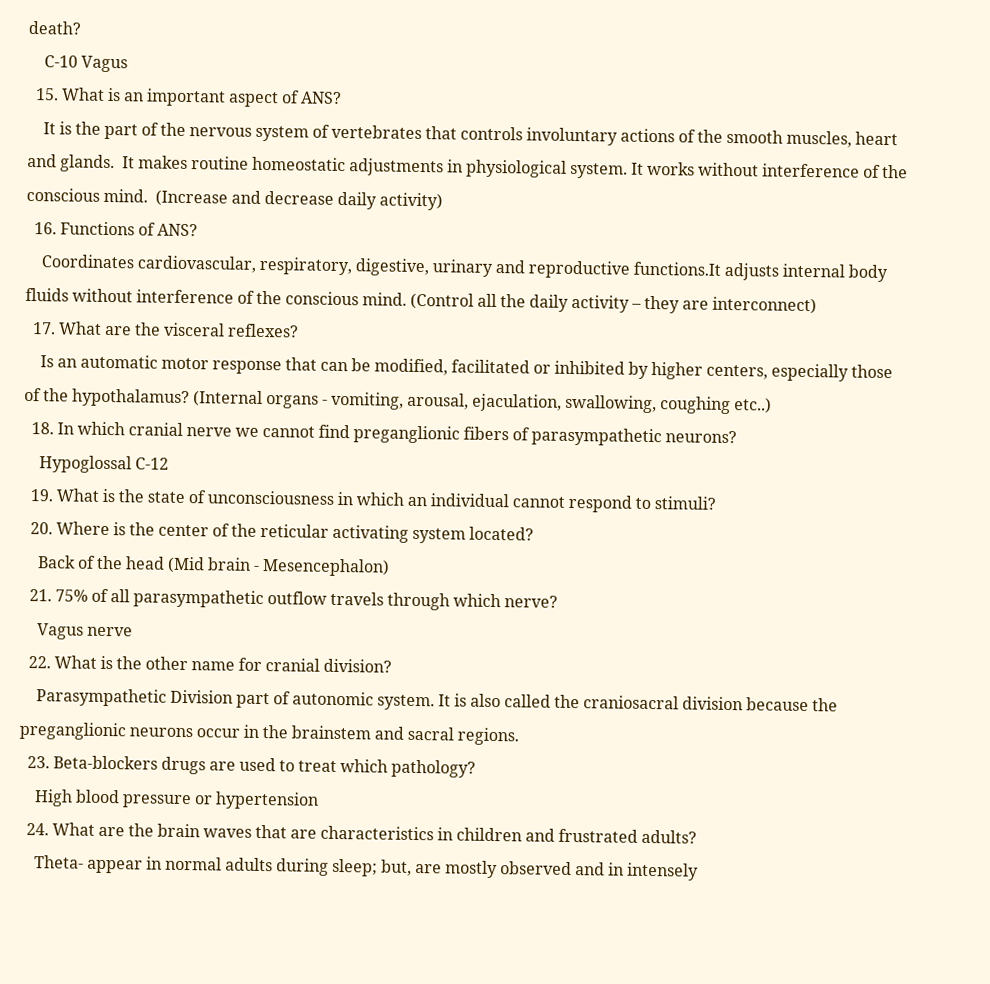death?
    C-10 Vagus
  15. What is an important aspect of ANS?
    It is the part of the nervous system of vertebrates that controls involuntary actions of the smooth muscles, heart and glands.  It makes routine homeostatic adjustments in physiological system. It works without interference of the conscious mind.  (Increase and decrease daily activity)
  16. Functions of ANS?
    Coordinates cardiovascular, respiratory, digestive, urinary and reproductive functions.It adjusts internal body fluids without interference of the conscious mind. (Control all the daily activity – they are interconnect)
  17. What are the visceral reflexes?
    Is an automatic motor response that can be modified, facilitated or inhibited by higher centers, especially those of the hypothalamus? (Internal organs - vomiting, arousal, ejaculation, swallowing, coughing etc..)
  18. In which cranial nerve we cannot find preganglionic fibers of parasympathetic neurons?
    Hypoglossal C-12
  19. What is the state of unconsciousness in which an individual cannot respond to stimuli?
  20. Where is the center of the reticular activating system located?
    Back of the head (Mid brain - Mesencephalon)
  21. 75% of all parasympathetic outflow travels through which nerve?
    Vagus nerve
  22. What is the other name for cranial division?
    Parasympathetic Division part of autonomic system. It is also called the craniosacral division because the preganglionic neurons occur in the brainstem and sacral regions.
  23. Beta-blockers drugs are used to treat which pathology?
    High blood pressure or hypertension
  24. What are the brain waves that are characteristics in children and frustrated adults?
    Theta- appear in normal adults during sleep; but, are mostly observed and in intensely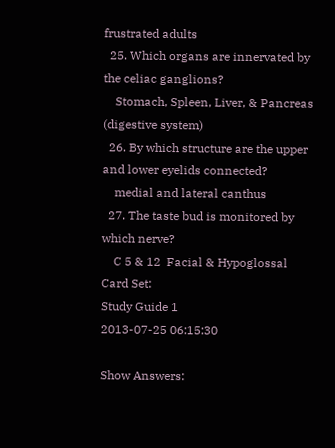frustrated adults
  25. Which organs are innervated by the celiac ganglions?
    Stomach, Spleen, Liver, & Pancreas (digestive system)
  26. By which structure are the upper and lower eyelids connected?
    medial and lateral canthus
  27. The taste bud is monitored by which nerve?
    C 5 & 12  Facial & Hypoglossal
Card Set:
Study Guide 1
2013-07-25 06:15:30

Show Answers: